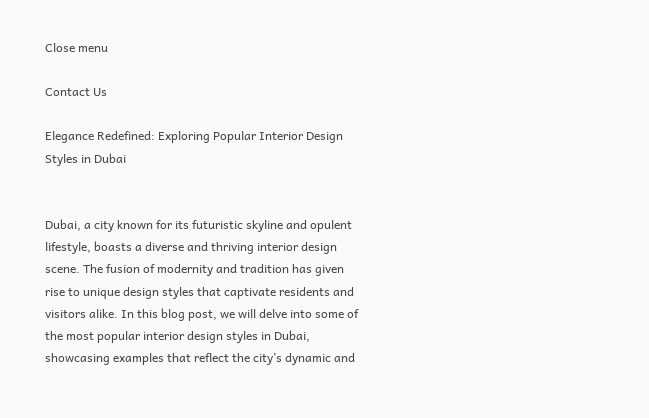Close menu

Contact Us

Elegance Redefined: Exploring Popular Interior Design Styles in Dubai


Dubai, a city known for its futuristic skyline and opulent lifestyle, boasts a diverse and thriving interior design scene. The fusion of modernity and tradition has given rise to unique design styles that captivate residents and visitors alike. In this blog post, we will delve into some of the most popular interior design styles in Dubai, showcasing examples that reflect the city’s dynamic and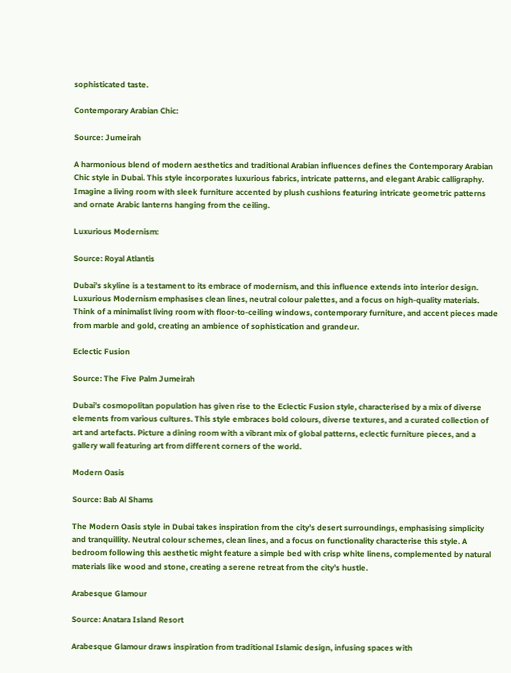sophisticated taste.

Contemporary Arabian Chic:

Source: Jumeirah

A harmonious blend of modern aesthetics and traditional Arabian influences defines the Contemporary Arabian Chic style in Dubai. This style incorporates luxurious fabrics, intricate patterns, and elegant Arabic calligraphy. Imagine a living room with sleek furniture accented by plush cushions featuring intricate geometric patterns and ornate Arabic lanterns hanging from the ceiling.

Luxurious Modernism:

Source: Royal Atlantis

Dubai’s skyline is a testament to its embrace of modernism, and this influence extends into interior design. Luxurious Modernism emphasises clean lines, neutral colour palettes, and a focus on high-quality materials. Think of a minimalist living room with floor-to-ceiling windows, contemporary furniture, and accent pieces made from marble and gold, creating an ambience of sophistication and grandeur.

Eclectic Fusion

Source: The Five Palm Jumeirah

Dubai’s cosmopolitan population has given rise to the Eclectic Fusion style, characterised by a mix of diverse elements from various cultures. This style embraces bold colours, diverse textures, and a curated collection of art and artefacts. Picture a dining room with a vibrant mix of global patterns, eclectic furniture pieces, and a gallery wall featuring art from different corners of the world.

Modern Oasis

Source: Bab Al Shams

The Modern Oasis style in Dubai takes inspiration from the city’s desert surroundings, emphasising simplicity and tranquillity. Neutral colour schemes, clean lines, and a focus on functionality characterise this style. A bedroom following this aesthetic might feature a simple bed with crisp white linens, complemented by natural materials like wood and stone, creating a serene retreat from the city’s hustle.

Arabesque Glamour

Source: Anatara Island Resort

Arabesque Glamour draws inspiration from traditional Islamic design, infusing spaces with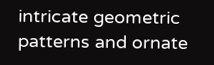intricate geometric patterns and ornate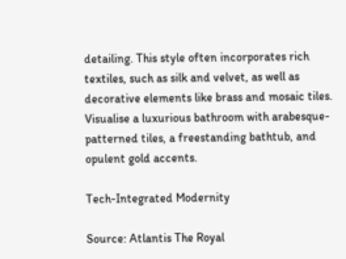detailing. This style often incorporates rich textiles, such as silk and velvet, as well as decorative elements like brass and mosaic tiles. Visualise a luxurious bathroom with arabesque-patterned tiles, a freestanding bathtub, and opulent gold accents.

Tech-Integrated Modernity

Source: Atlantis The Royal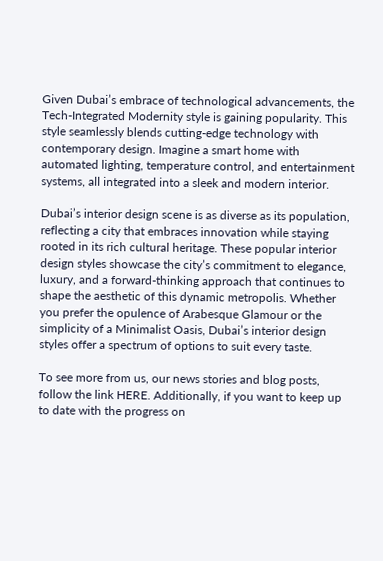Given Dubai’s embrace of technological advancements, the Tech-Integrated Modernity style is gaining popularity. This style seamlessly blends cutting-edge technology with contemporary design. Imagine a smart home with automated lighting, temperature control, and entertainment systems, all integrated into a sleek and modern interior.

Dubai’s interior design scene is as diverse as its population, reflecting a city that embraces innovation while staying rooted in its rich cultural heritage. These popular interior design styles showcase the city’s commitment to elegance, luxury, and a forward-thinking approach that continues to shape the aesthetic of this dynamic metropolis. Whether you prefer the opulence of Arabesque Glamour or the simplicity of a Minimalist Oasis, Dubai’s interior design styles offer a spectrum of options to suit every taste.

To see more from us, our news stories and blog posts, follow the link HERE. Additionally, if you want to keep up to date with the progress on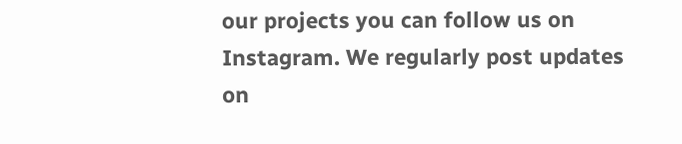our projects you can follow us on Instagram. We regularly post updates on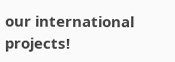our international projects!